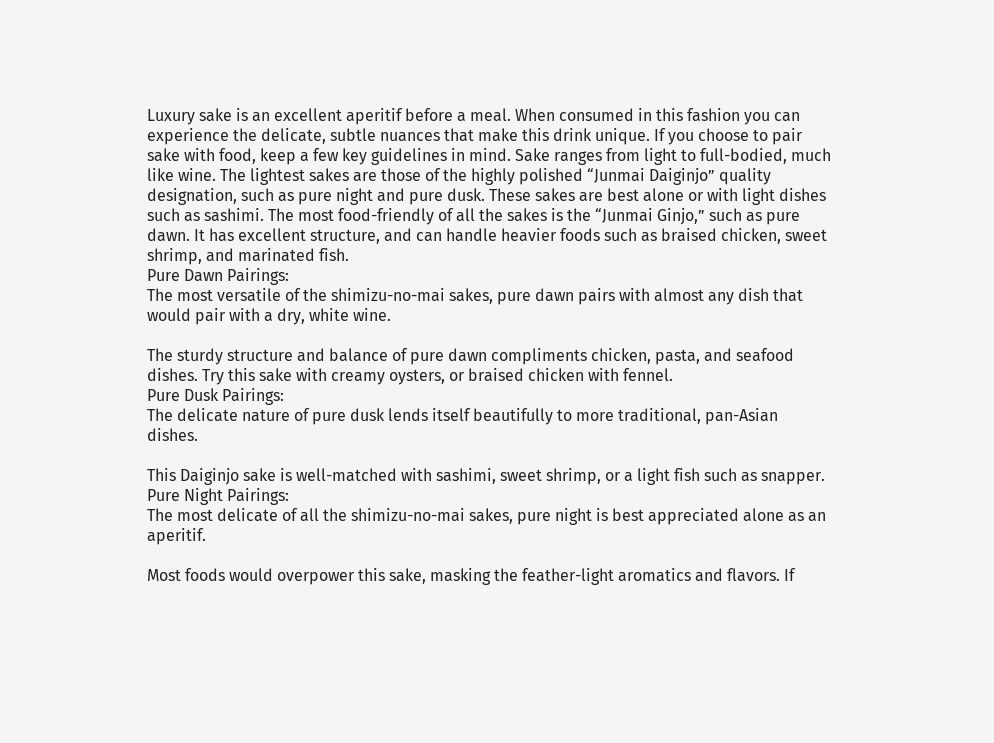Luxury sake is an excellent aperitif before a meal. When consumed in this fashion you can experience the delicate, subtle nuances that make this drink unique. If you choose to pair sake with food, keep a few key guidelines in mind. Sake ranges from light to full-bodied, much like wine. The lightest sakes are those of the highly polished “Junmai Daiginjo” quality designation, such as pure night and pure dusk. These sakes are best alone or with light dishes such as sashimi. The most food-friendly of all the sakes is the “Junmai Ginjo,” such as pure dawn. It has excellent structure, and can handle heavier foods such as braised chicken, sweet shrimp, and marinated fish.
Pure Dawn Pairings:
The most versatile of the shimizu-no-mai sakes, pure dawn pairs with almost any dish that would pair with a dry, white wine.

The sturdy structure and balance of pure dawn compliments chicken, pasta, and seafood dishes. Try this sake with creamy oysters, or braised chicken with fennel.
Pure Dusk Pairings:
The delicate nature of pure dusk lends itself beautifully to more traditional, pan-Asian dishes.

This Daiginjo sake is well-matched with sashimi, sweet shrimp, or a light fish such as snapper.
Pure Night Pairings:
The most delicate of all the shimizu-no-mai sakes, pure night is best appreciated alone as an aperitif.

Most foods would overpower this sake, masking the feather-light aromatics and flavors. If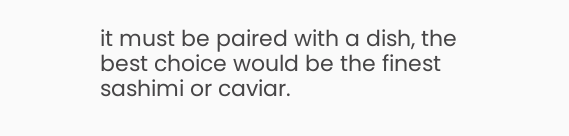it must be paired with a dish, the best choice would be the finest sashimi or caviar.